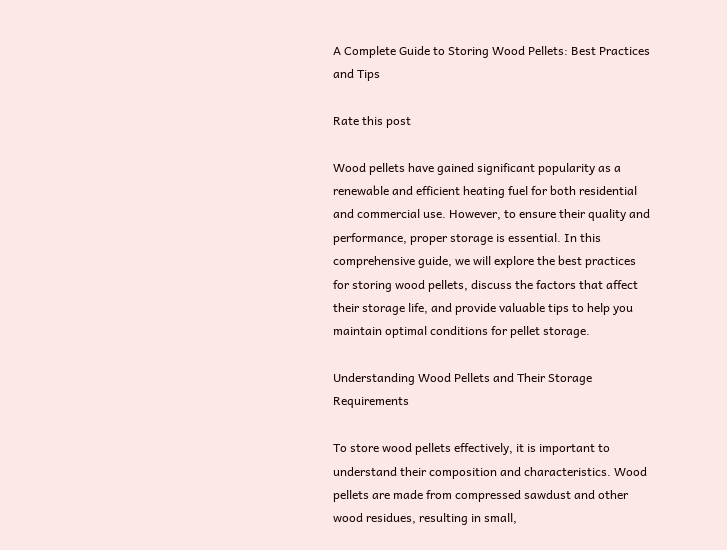A Complete Guide to Storing Wood Pellets: Best Practices and Tips

Rate this post

Wood pellets have gained significant popularity as a renewable and efficient heating fuel for both residential and commercial use. However, to ensure their quality and performance, proper storage is essential. In this comprehensive guide, we will explore the best practices for storing wood pellets, discuss the factors that affect their storage life, and provide valuable tips to help you maintain optimal conditions for pellet storage.

Understanding Wood Pellets and Their Storage Requirements

To store wood pellets effectively, it is important to understand their composition and characteristics. Wood pellets are made from compressed sawdust and other wood residues, resulting in small,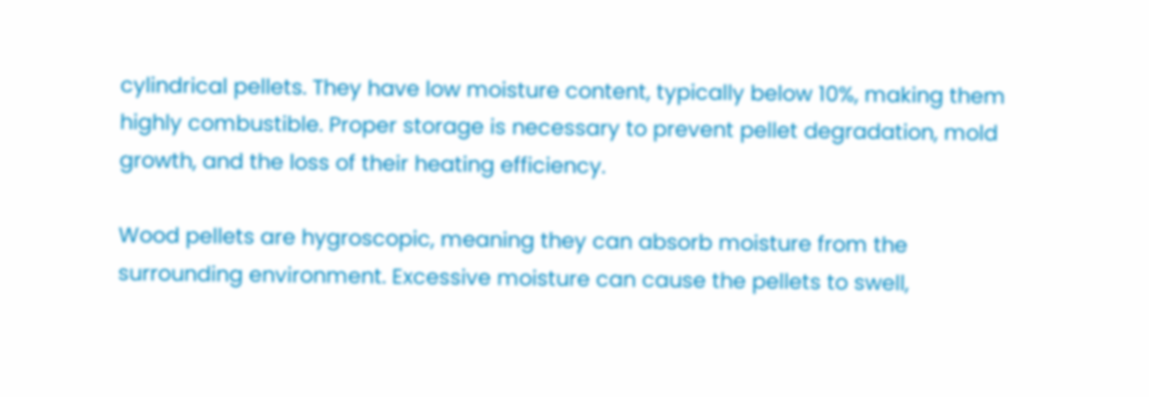cylindrical pellets. They have low moisture content, typically below 10%, making them highly combustible. Proper storage is necessary to prevent pellet degradation, mold growth, and the loss of their heating efficiency.

Wood pellets are hygroscopic, meaning they can absorb moisture from the surrounding environment. Excessive moisture can cause the pellets to swell,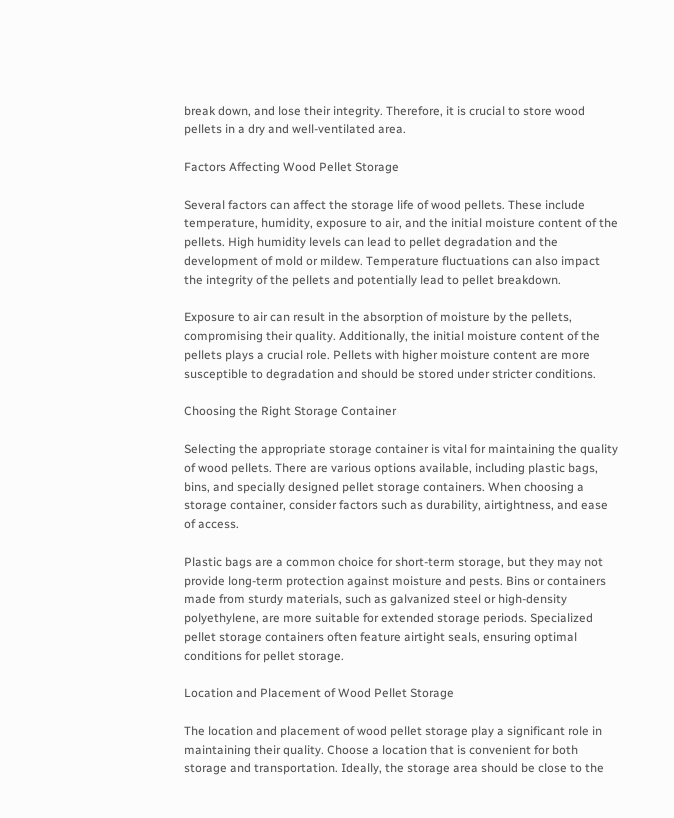break down, and lose their integrity. Therefore, it is crucial to store wood pellets in a dry and well-ventilated area.

Factors Affecting Wood Pellet Storage

Several factors can affect the storage life of wood pellets. These include temperature, humidity, exposure to air, and the initial moisture content of the pellets. High humidity levels can lead to pellet degradation and the development of mold or mildew. Temperature fluctuations can also impact the integrity of the pellets and potentially lead to pellet breakdown.

Exposure to air can result in the absorption of moisture by the pellets, compromising their quality. Additionally, the initial moisture content of the pellets plays a crucial role. Pellets with higher moisture content are more susceptible to degradation and should be stored under stricter conditions.

Choosing the Right Storage Container

Selecting the appropriate storage container is vital for maintaining the quality of wood pellets. There are various options available, including plastic bags, bins, and specially designed pellet storage containers. When choosing a storage container, consider factors such as durability, airtightness, and ease of access.

Plastic bags are a common choice for short-term storage, but they may not provide long-term protection against moisture and pests. Bins or containers made from sturdy materials, such as galvanized steel or high-density polyethylene, are more suitable for extended storage periods. Specialized pellet storage containers often feature airtight seals, ensuring optimal conditions for pellet storage.

Location and Placement of Wood Pellet Storage

The location and placement of wood pellet storage play a significant role in maintaining their quality. Choose a location that is convenient for both storage and transportation. Ideally, the storage area should be close to the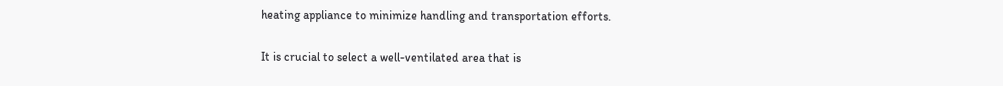heating appliance to minimize handling and transportation efforts.

It is crucial to select a well-ventilated area that is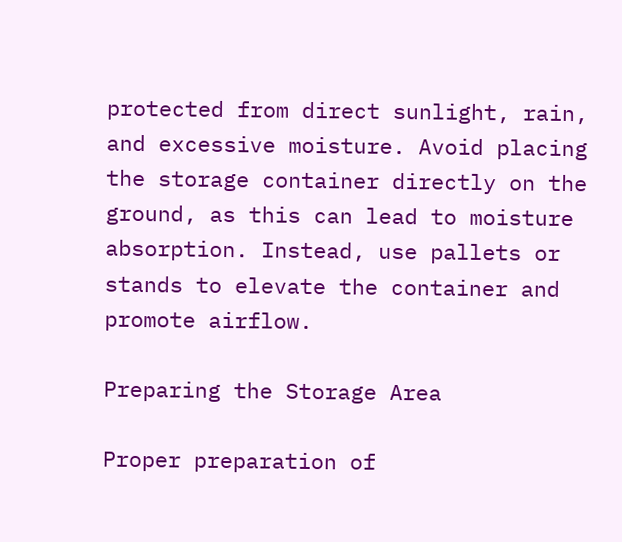protected from direct sunlight, rain, and excessive moisture. Avoid placing the storage container directly on the ground, as this can lead to moisture absorption. Instead, use pallets or stands to elevate the container and promote airflow.

Preparing the Storage Area

Proper preparation of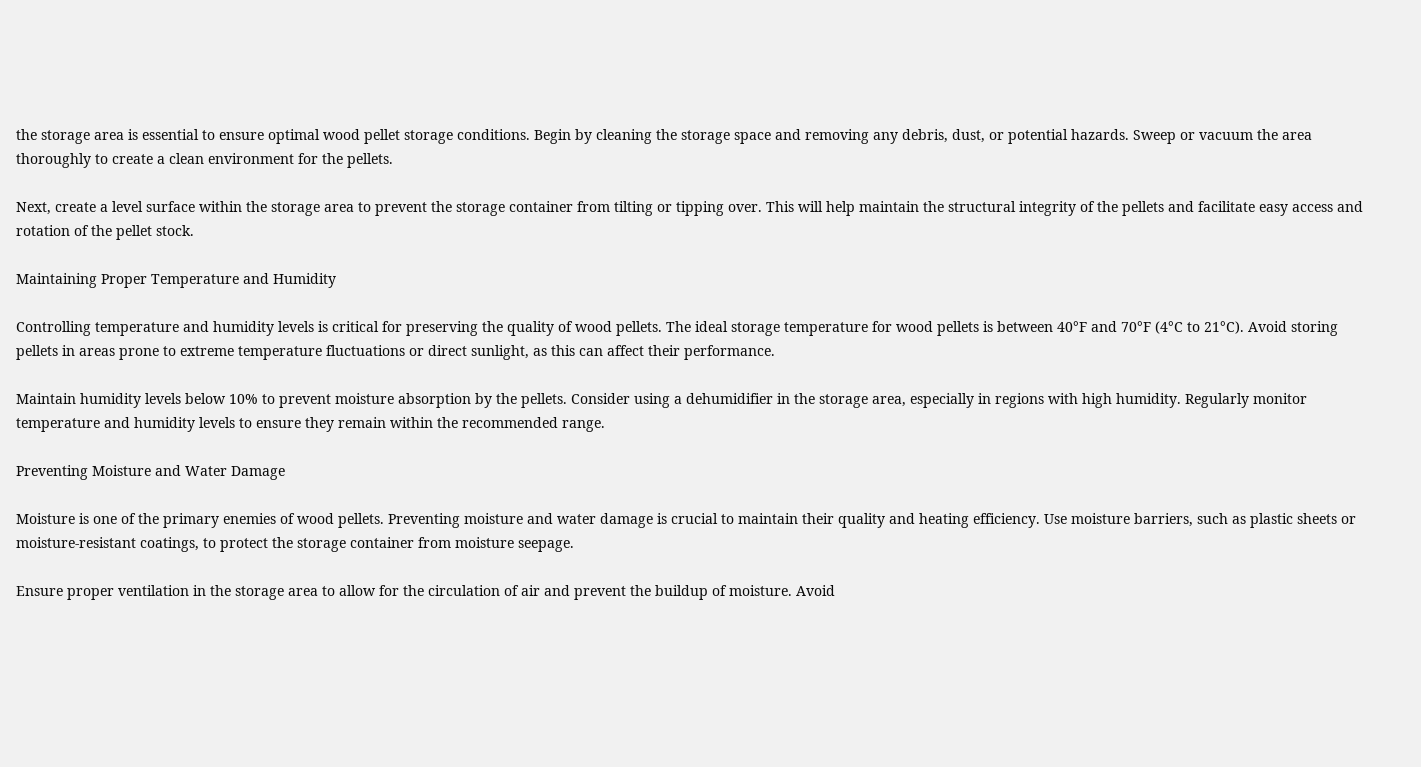the storage area is essential to ensure optimal wood pellet storage conditions. Begin by cleaning the storage space and removing any debris, dust, or potential hazards. Sweep or vacuum the area thoroughly to create a clean environment for the pellets.

Next, create a level surface within the storage area to prevent the storage container from tilting or tipping over. This will help maintain the structural integrity of the pellets and facilitate easy access and rotation of the pellet stock.

Maintaining Proper Temperature and Humidity

Controlling temperature and humidity levels is critical for preserving the quality of wood pellets. The ideal storage temperature for wood pellets is between 40°F and 70°F (4°C to 21°C). Avoid storing pellets in areas prone to extreme temperature fluctuations or direct sunlight, as this can affect their performance.

Maintain humidity levels below 10% to prevent moisture absorption by the pellets. Consider using a dehumidifier in the storage area, especially in regions with high humidity. Regularly monitor temperature and humidity levels to ensure they remain within the recommended range.

Preventing Moisture and Water Damage

Moisture is one of the primary enemies of wood pellets. Preventing moisture and water damage is crucial to maintain their quality and heating efficiency. Use moisture barriers, such as plastic sheets or moisture-resistant coatings, to protect the storage container from moisture seepage.

Ensure proper ventilation in the storage area to allow for the circulation of air and prevent the buildup of moisture. Avoid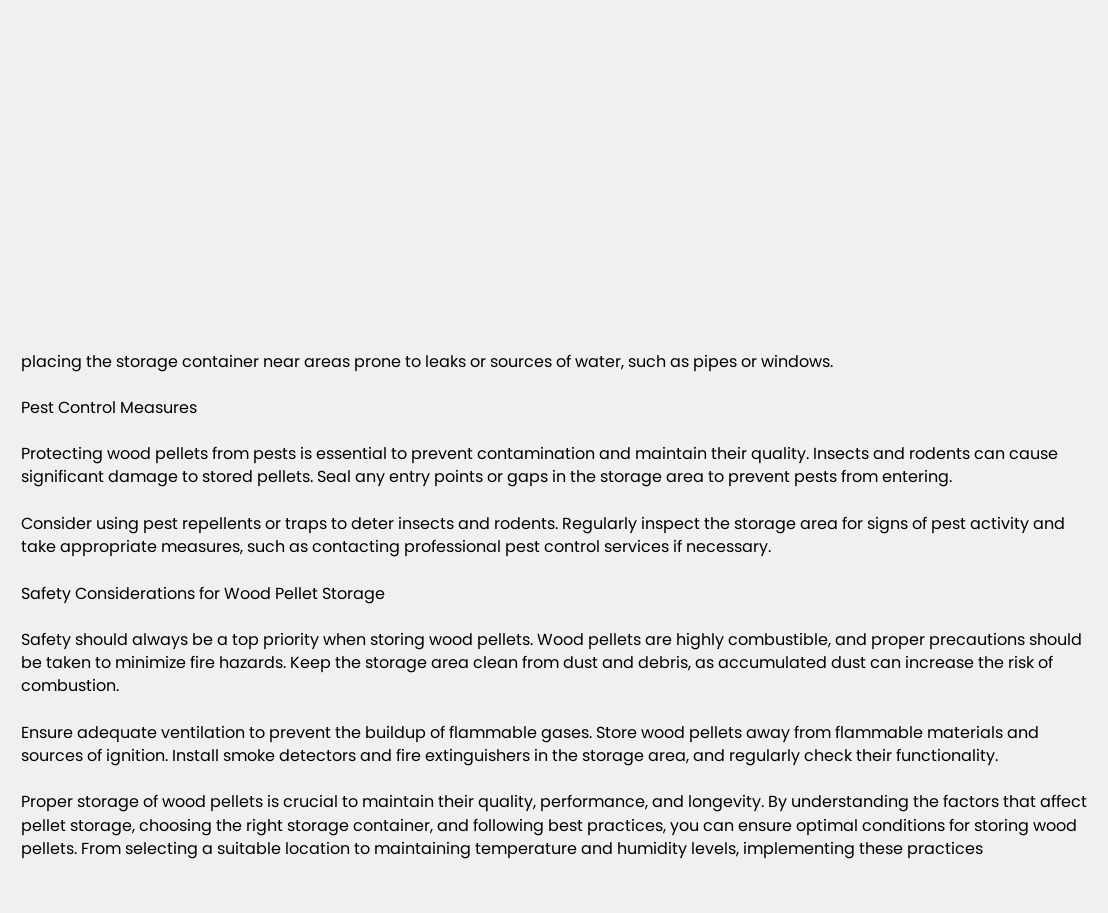placing the storage container near areas prone to leaks or sources of water, such as pipes or windows.

Pest Control Measures

Protecting wood pellets from pests is essential to prevent contamination and maintain their quality. Insects and rodents can cause significant damage to stored pellets. Seal any entry points or gaps in the storage area to prevent pests from entering.

Consider using pest repellents or traps to deter insects and rodents. Regularly inspect the storage area for signs of pest activity and take appropriate measures, such as contacting professional pest control services if necessary.

Safety Considerations for Wood Pellet Storage

Safety should always be a top priority when storing wood pellets. Wood pellets are highly combustible, and proper precautions should be taken to minimize fire hazards. Keep the storage area clean from dust and debris, as accumulated dust can increase the risk of combustion.

Ensure adequate ventilation to prevent the buildup of flammable gases. Store wood pellets away from flammable materials and sources of ignition. Install smoke detectors and fire extinguishers in the storage area, and regularly check their functionality.

Proper storage of wood pellets is crucial to maintain their quality, performance, and longevity. By understanding the factors that affect pellet storage, choosing the right storage container, and following best practices, you can ensure optimal conditions for storing wood pellets. From selecting a suitable location to maintaining temperature and humidity levels, implementing these practices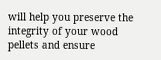will help you preserve the integrity of your wood pellets and ensure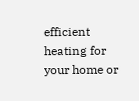efficient heating for your home or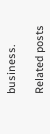business.

Related posts